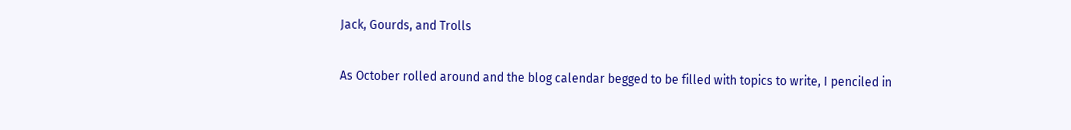Jack, Gourds, and Trolls

As October rolled around and the blog calendar begged to be filled with topics to write, I penciled in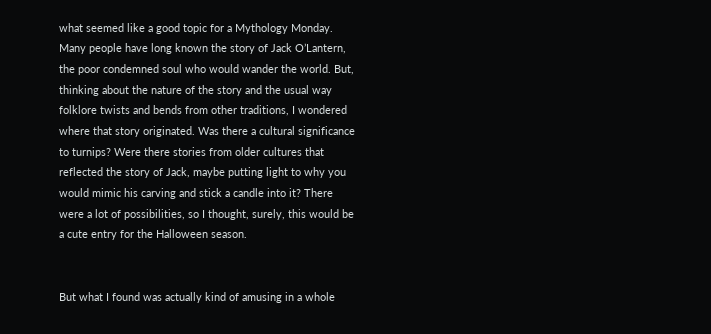what seemed like a good topic for a Mythology Monday. Many people have long known the story of Jack O’Lantern, the poor condemned soul who would wander the world. But, thinking about the nature of the story and the usual way folklore twists and bends from other traditions, I wondered where that story originated. Was there a cultural significance to turnips? Were there stories from older cultures that reflected the story of Jack, maybe putting light to why you would mimic his carving and stick a candle into it? There were a lot of possibilities, so I thought, surely, this would be a cute entry for the Halloween season.


But what I found was actually kind of amusing in a whole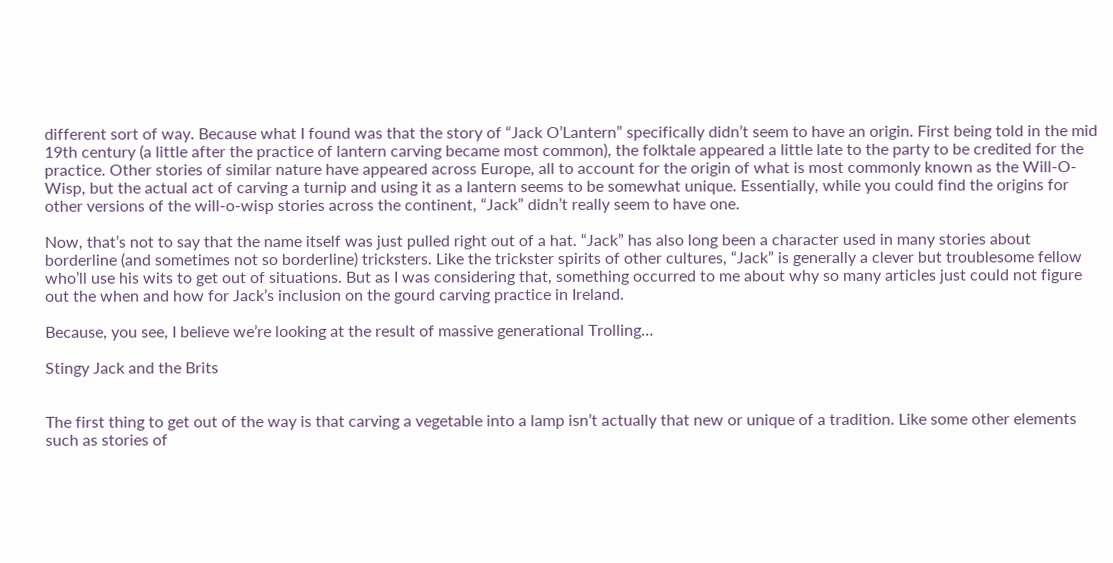different sort of way. Because what I found was that the story of “Jack O’Lantern” specifically didn’t seem to have an origin. First being told in the mid 19th century (a little after the practice of lantern carving became most common), the folktale appeared a little late to the party to be credited for the practice. Other stories of similar nature have appeared across Europe, all to account for the origin of what is most commonly known as the Will-O-Wisp, but the actual act of carving a turnip and using it as a lantern seems to be somewhat unique. Essentially, while you could find the origins for other versions of the will-o-wisp stories across the continent, “Jack” didn’t really seem to have one.

Now, that’s not to say that the name itself was just pulled right out of a hat. “Jack” has also long been a character used in many stories about borderline (and sometimes not so borderline) tricksters. Like the trickster spirits of other cultures, “Jack” is generally a clever but troublesome fellow who’ll use his wits to get out of situations. But as I was considering that, something occurred to me about why so many articles just could not figure out the when and how for Jack’s inclusion on the gourd carving practice in Ireland.

Because, you see, I believe we’re looking at the result of massive generational Trolling…

Stingy Jack and the Brits


The first thing to get out of the way is that carving a vegetable into a lamp isn’t actually that new or unique of a tradition. Like some other elements such as stories of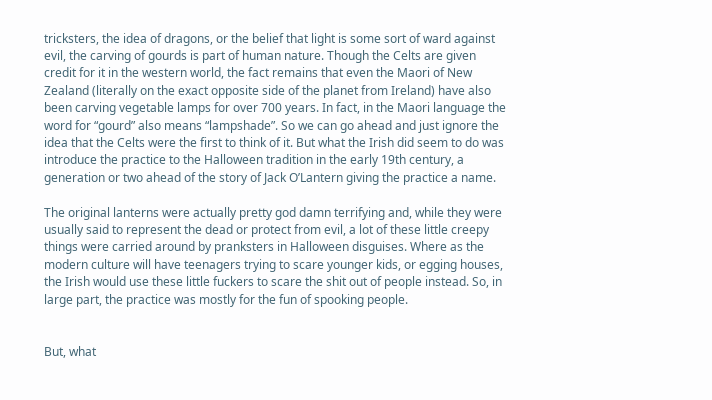tricksters, the idea of dragons, or the belief that light is some sort of ward against evil, the carving of gourds is part of human nature. Though the Celts are given credit for it in the western world, the fact remains that even the Maori of New Zealand (literally on the exact opposite side of the planet from Ireland) have also been carving vegetable lamps for over 700 years. In fact, in the Maori language the word for “gourd” also means “lampshade”. So we can go ahead and just ignore the idea that the Celts were the first to think of it. But what the Irish did seem to do was introduce the practice to the Halloween tradition in the early 19th century, a generation or two ahead of the story of Jack O’Lantern giving the practice a name.

The original lanterns were actually pretty god damn terrifying and, while they were usually said to represent the dead or protect from evil, a lot of these little creepy things were carried around by pranksters in Halloween disguises. Where as the modern culture will have teenagers trying to scare younger kids, or egging houses, the Irish would use these little fuckers to scare the shit out of people instead. So, in large part, the practice was mostly for the fun of spooking people.


But, what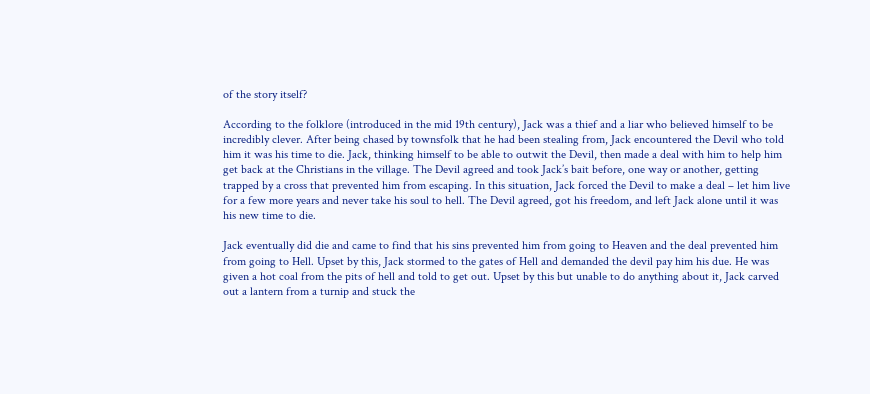of the story itself?

According to the folklore (introduced in the mid 19th century), Jack was a thief and a liar who believed himself to be incredibly clever. After being chased by townsfolk that he had been stealing from, Jack encountered the Devil who told him it was his time to die. Jack, thinking himself to be able to outwit the Devil, then made a deal with him to help him get back at the Christians in the village. The Devil agreed and took Jack’s bait before, one way or another, getting trapped by a cross that prevented him from escaping. In this situation, Jack forced the Devil to make a deal – let him live for a few more years and never take his soul to hell. The Devil agreed, got his freedom, and left Jack alone until it was his new time to die.

Jack eventually did die and came to find that his sins prevented him from going to Heaven and the deal prevented him from going to Hell. Upset by this, Jack stormed to the gates of Hell and demanded the devil pay him his due. He was given a hot coal from the pits of hell and told to get out. Upset by this but unable to do anything about it, Jack carved out a lantern from a turnip and stuck the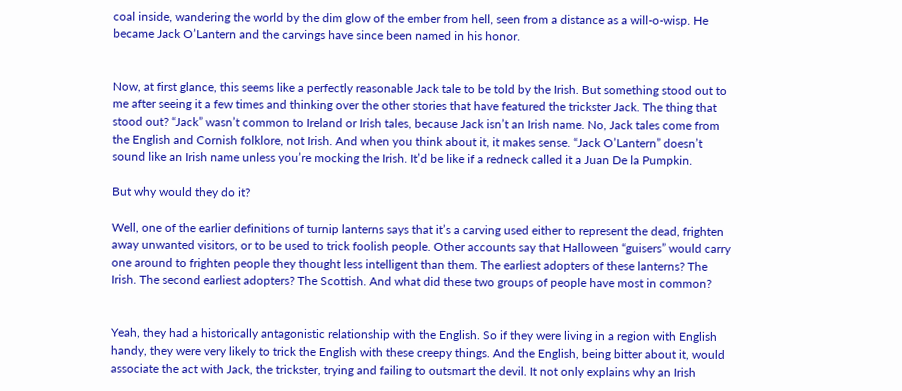coal inside, wandering the world by the dim glow of the ember from hell, seen from a distance as a will-o-wisp. He became Jack O’Lantern and the carvings have since been named in his honor.


Now, at first glance, this seems like a perfectly reasonable Jack tale to be told by the Irish. But something stood out to me after seeing it a few times and thinking over the other stories that have featured the trickster Jack. The thing that stood out? “Jack” wasn’t common to Ireland or Irish tales, because Jack isn’t an Irish name. No, Jack tales come from the English and Cornish folklore, not Irish. And when you think about it, it makes sense. “Jack O’Lantern” doesn’t sound like an Irish name unless you’re mocking the Irish. It’d be like if a redneck called it a Juan De la Pumpkin.

But why would they do it?

Well, one of the earlier definitions of turnip lanterns says that it’s a carving used either to represent the dead, frighten away unwanted visitors, or to be used to trick foolish people. Other accounts say that Halloween “guisers” would carry one around to frighten people they thought less intelligent than them. The earliest adopters of these lanterns? The Irish. The second earliest adopters? The Scottish. And what did these two groups of people have most in common?


Yeah, they had a historically antagonistic relationship with the English. So if they were living in a region with English handy, they were very likely to trick the English with these creepy things. And the English, being bitter about it, would associate the act with Jack, the trickster, trying and failing to outsmart the devil. It not only explains why an Irish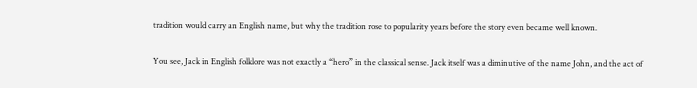tradition would carry an English name, but why the tradition rose to popularity years before the story even became well known.

You see, Jack in English folklore was not exactly a “hero” in the classical sense. Jack itself was a diminutive of the name John, and the act of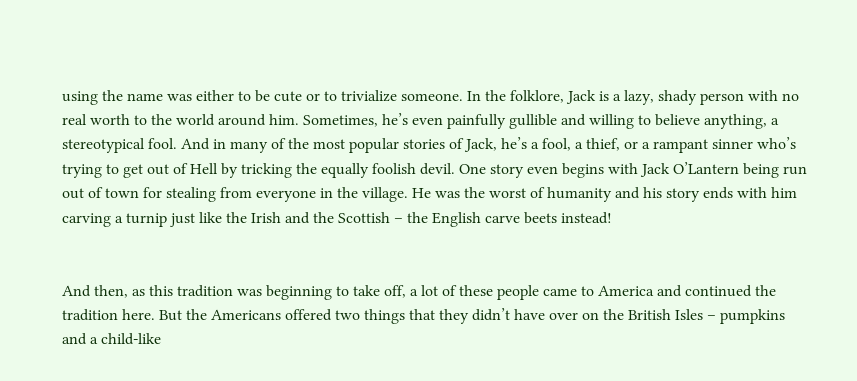using the name was either to be cute or to trivialize someone. In the folklore, Jack is a lazy, shady person with no real worth to the world around him. Sometimes, he’s even painfully gullible and willing to believe anything, a stereotypical fool. And in many of the most popular stories of Jack, he’s a fool, a thief, or a rampant sinner who’s trying to get out of Hell by tricking the equally foolish devil. One story even begins with Jack O’Lantern being run out of town for stealing from everyone in the village. He was the worst of humanity and his story ends with him carving a turnip just like the Irish and the Scottish – the English carve beets instead!


And then, as this tradition was beginning to take off, a lot of these people came to America and continued the tradition here. But the Americans offered two things that they didn’t have over on the British Isles – pumpkins and a child-like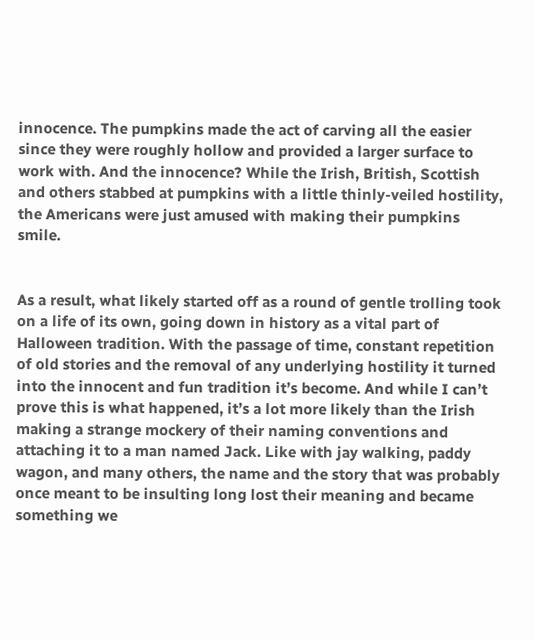innocence. The pumpkins made the act of carving all the easier since they were roughly hollow and provided a larger surface to work with. And the innocence? While the Irish, British, Scottish and others stabbed at pumpkins with a little thinly-veiled hostility, the Americans were just amused with making their pumpkins smile.


As a result, what likely started off as a round of gentle trolling took on a life of its own, going down in history as a vital part of Halloween tradition. With the passage of time, constant repetition of old stories and the removal of any underlying hostility it turned into the innocent and fun tradition it’s become. And while I can’t prove this is what happened, it’s a lot more likely than the Irish making a strange mockery of their naming conventions and attaching it to a man named Jack. Like with jay walking, paddy wagon, and many others, the name and the story that was probably once meant to be insulting long lost their meaning and became something we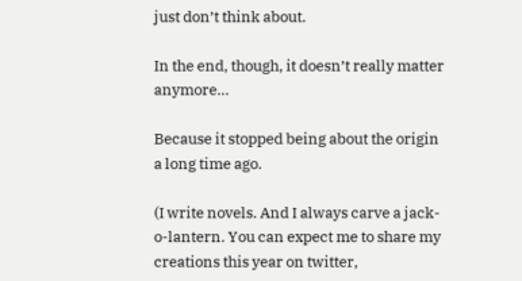just don’t think about.

In the end, though, it doesn’t really matter anymore…

Because it stopped being about the origin a long time ago.

(I write novels. And I always carve a jack-o-lantern. You can expect me to share my creations this year on twitter,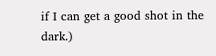if I can get a good shot in the dark.)